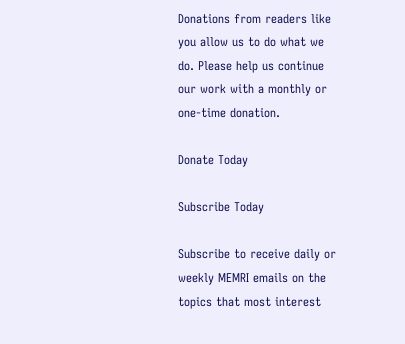Donations from readers like you allow us to do what we do. Please help us continue our work with a monthly or one-time donation.

Donate Today

Subscribe Today

Subscribe to receive daily or weekly MEMRI emails on the topics that most interest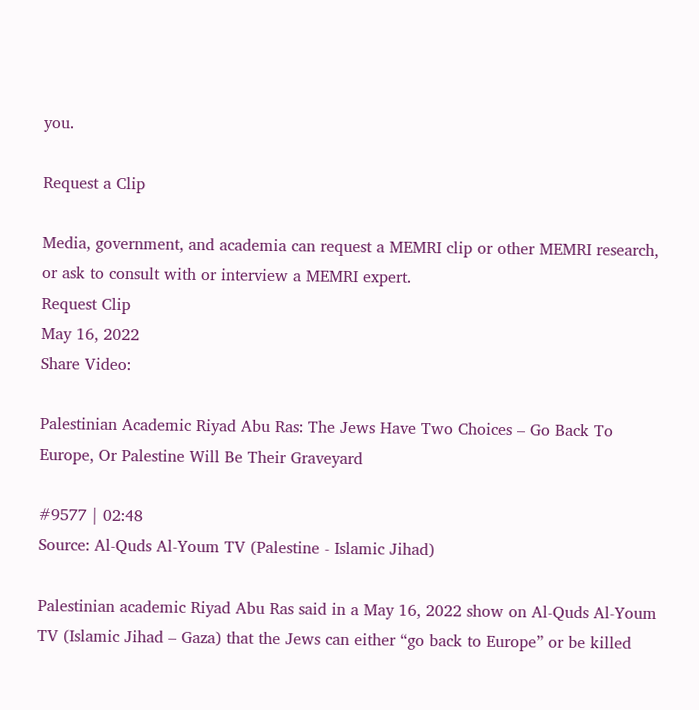you.

Request a Clip

Media, government, and academia can request a MEMRI clip or other MEMRI research, or ask to consult with or interview a MEMRI expert.
Request Clip
May 16, 2022
Share Video:

Palestinian Academic Riyad Abu Ras: The Jews Have Two Choices – Go Back To Europe, Or Palestine Will Be Their Graveyard

#9577 | 02:48
Source: Al-Quds Al-Youm TV (Palestine - Islamic Jihad)

Palestinian academic Riyad Abu Ras said in a May 16, 2022 show on Al-Quds Al-Youm TV (Islamic Jihad – Gaza) that the Jews can either “go back to Europe” or be killed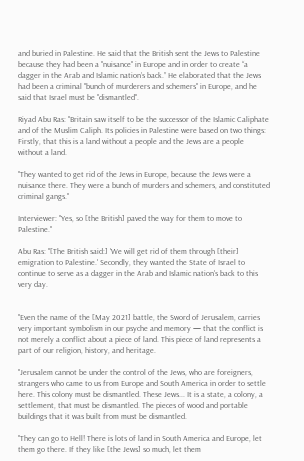and buried in Palestine. He said that the British sent the Jews to Palestine because they had been a "nuisance" in Europe and in order to create “a dagger in the Arab and Islamic nation’s back.” He elaborated that the Jews had been a criminal "bunch of murderers and schemers" in Europe, and he said that Israel must be "dismantled".

Riyad Abu Ras: "Britain saw itself to be the successor of the Islamic Caliphate and of the Muslim Caliph. Its policies in Palestine were based on two things: Firstly, that this is a land without a people and the Jews are a people without a land.

"They wanted to get rid of the Jews in Europe, because the Jews were a nuisance there. They were a bunch of murders and schemers, and constituted criminal gangs."

Interviewer: "Yes, so [the British] paved the way for them to move to Palestine."

Abu Ras: "[The British said:] 'We will get rid of them through [their] emigration to Palestine.' Secondly, they wanted the State of Israel to continue to serve as a dagger in the Arab and Islamic nation's back to this very day.


"Even the name of the [May 2021] battle, the Sword of Jerusalem, carries very important symbolism in our psyche and memory — that the conflict is not merely a conflict about a piece of land. This piece of land represents a part of our religion, history, and heritage.

"Jerusalem cannot be under the control of the Jews, who are foreigners, strangers who came to us from Europe and South America in order to settle here. This colony must be dismantled. These Jews... It is a state, a colony, a settlement, that must be dismantled. The pieces of wood and portable buildings that it was built from must be dismantled.

"They can go to Hell! There is lots of land in South America and Europe, let them go there. If they like [the Jews] so much, let them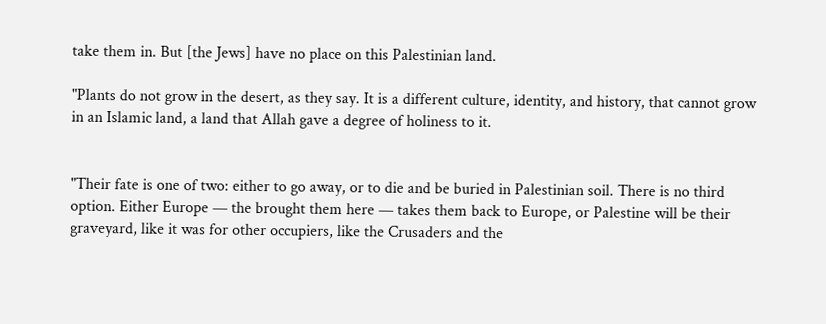take them in. But [the Jews] have no place on this Palestinian land.

"Plants do not grow in the desert, as they say. It is a different culture, identity, and history, that cannot grow in an Islamic land, a land that Allah gave a degree of holiness to it.


"Their fate is one of two: either to go away, or to die and be buried in Palestinian soil. There is no third option. Either Europe — the brought them here — takes them back to Europe, or Palestine will be their graveyard, like it was for other occupiers, like the Crusaders and the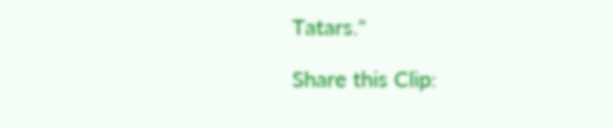Tatars."

Share this Clip: